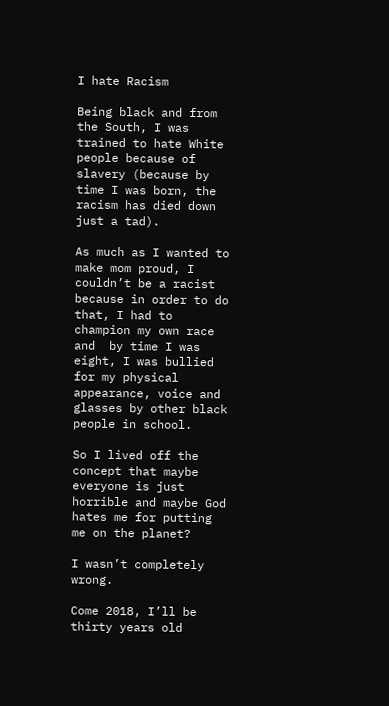I hate Racism

Being black and from the South, I was trained to hate White people because of slavery (because by time I was born, the racism has died down just a tad).

As much as I wanted to make mom proud, I couldn’t be a racist because in order to do that, I had to champion my own race and  by time I was eight, I was bullied for my physical appearance, voice and glasses by other black people in school.

So I lived off the concept that maybe everyone is just horrible and maybe God hates me for putting me on the planet?

I wasn’t completely wrong.

Come 2018, I’ll be thirty years old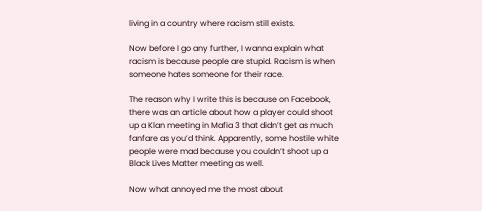living in a country where racism still exists.

Now before I go any further, I wanna explain what racism is because people are stupid. Racism is when someone hates someone for their race.

The reason why I write this is because on Facebook, there was an article about how a player could shoot up a Klan meeting in Mafia 3 that didn’t get as much fanfare as you’d think. Apparently, some hostile white people were mad because you couldn’t shoot up a Black Lives Matter meeting as well.

Now what annoyed me the most about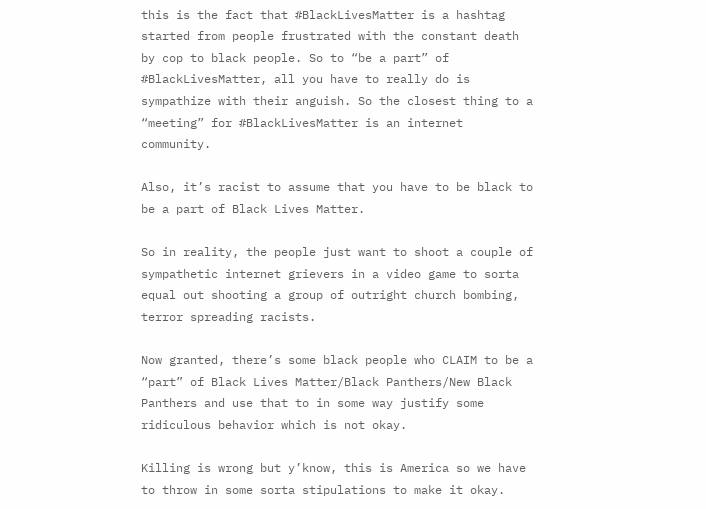this is the fact that #BlackLivesMatter is a hashtag started from people frustrated with the constant death by cop to black people. So to “be a part” of #BlackLivesMatter, all you have to really do is sympathize with their anguish. So the closest thing to a “meeting” for #BlackLivesMatter is an internet community.

Also, it’s racist to assume that you have to be black to be a part of Black Lives Matter.

So in reality, the people just want to shoot a couple of sympathetic internet grievers in a video game to sorta equal out shooting a group of outright church bombing, terror spreading racists.

Now granted, there’s some black people who CLAIM to be a “part” of Black Lives Matter/Black Panthers/New Black Panthers and use that to in some way justify some ridiculous behavior which is not okay.

Killing is wrong but y’know, this is America so we have to throw in some sorta stipulations to make it okay.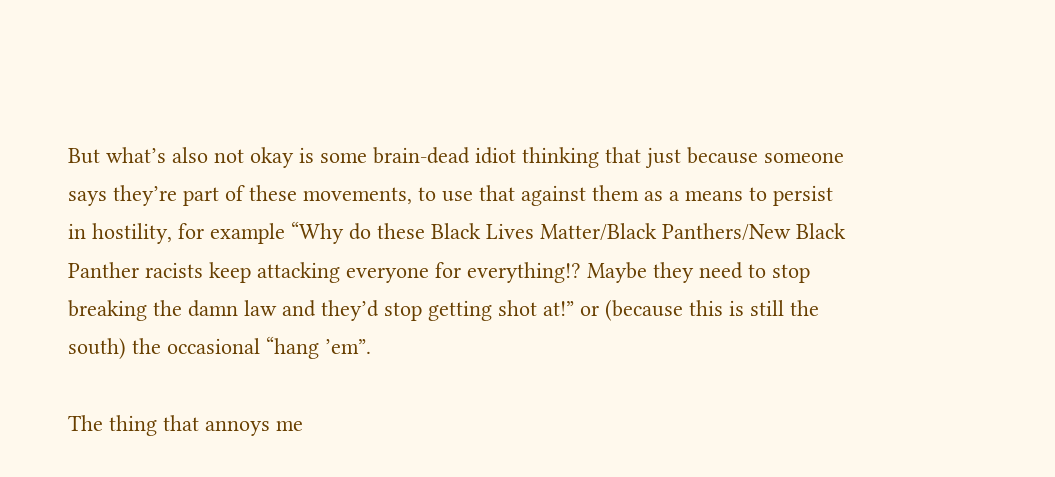But what’s also not okay is some brain-dead idiot thinking that just because someone says they’re part of these movements, to use that against them as a means to persist in hostility, for example “Why do these Black Lives Matter/Black Panthers/New Black Panther racists keep attacking everyone for everything!? Maybe they need to stop breaking the damn law and they’d stop getting shot at!” or (because this is still the south) the occasional “hang ’em”.

The thing that annoys me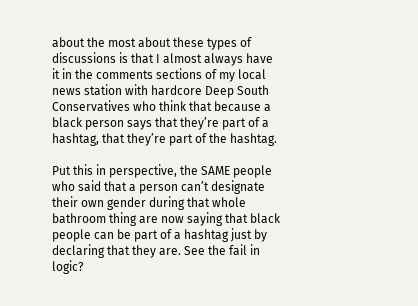about the most about these types of discussions is that I almost always have it in the comments sections of my local news station with hardcore Deep South Conservatives who think that because a black person says that they’re part of a hashtag, that they’re part of the hashtag.

Put this in perspective, the SAME people who said that a person can’t designate their own gender during that whole bathroom thing are now saying that black people can be part of a hashtag just by declaring that they are. See the fail in logic?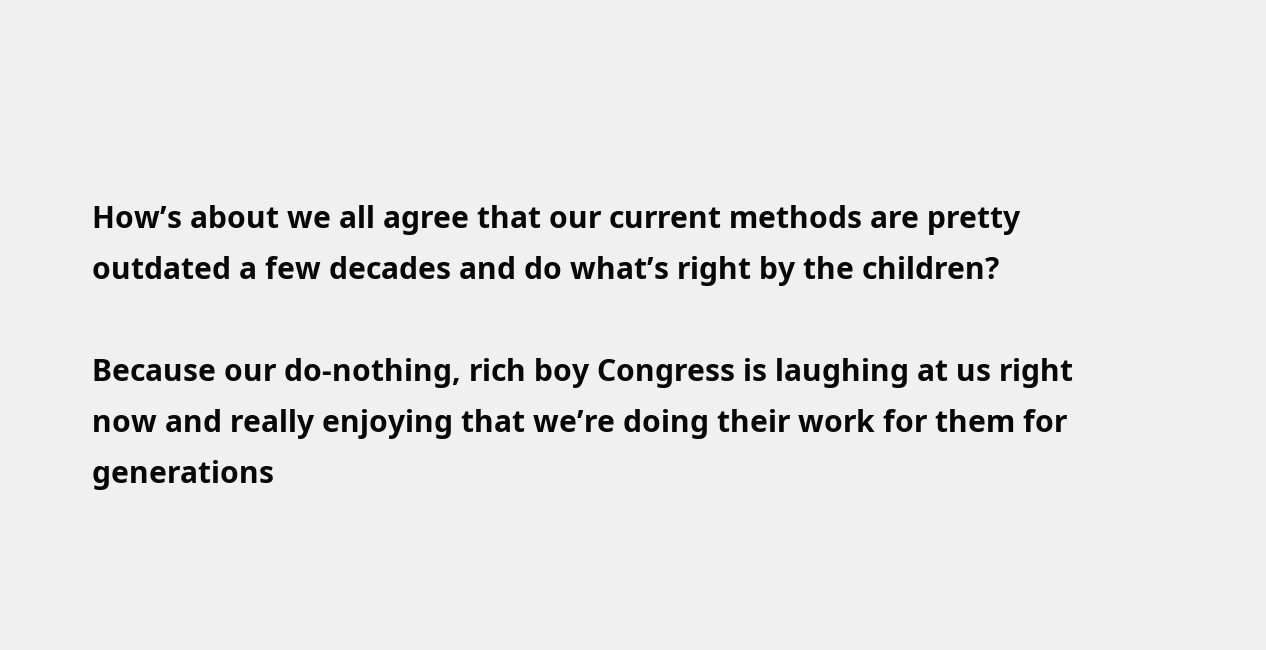How’s about we all agree that our current methods are pretty outdated a few decades and do what’s right by the children?

Because our do-nothing, rich boy Congress is laughing at us right now and really enjoying that we’re doing their work for them for generations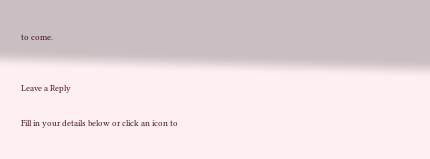to come.


Leave a Reply

Fill in your details below or click an icon to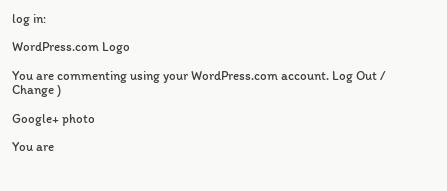log in:

WordPress.com Logo

You are commenting using your WordPress.com account. Log Out /  Change )

Google+ photo

You are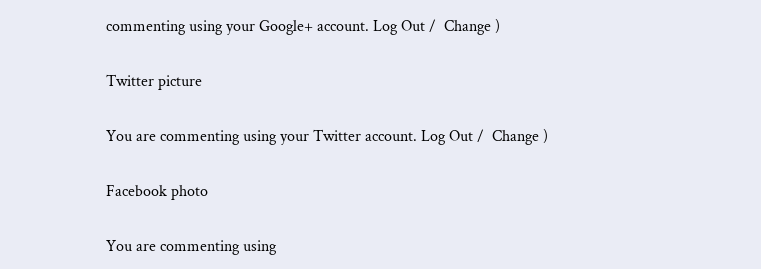commenting using your Google+ account. Log Out /  Change )

Twitter picture

You are commenting using your Twitter account. Log Out /  Change )

Facebook photo

You are commenting using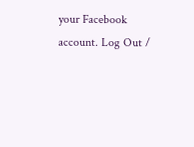your Facebook account. Log Out /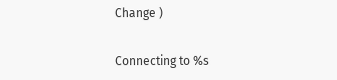Change )


Connecting to %s